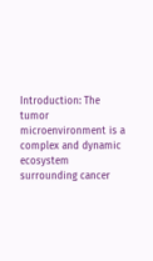Introduction: The tumor microenvironment is a complex and dynamic ecosystem surrounding cancer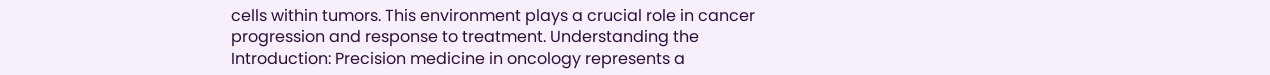cells within tumors. This environment plays a crucial role in cancer progression and response to treatment. Understanding the
Introduction: Precision medicine in oncology represents a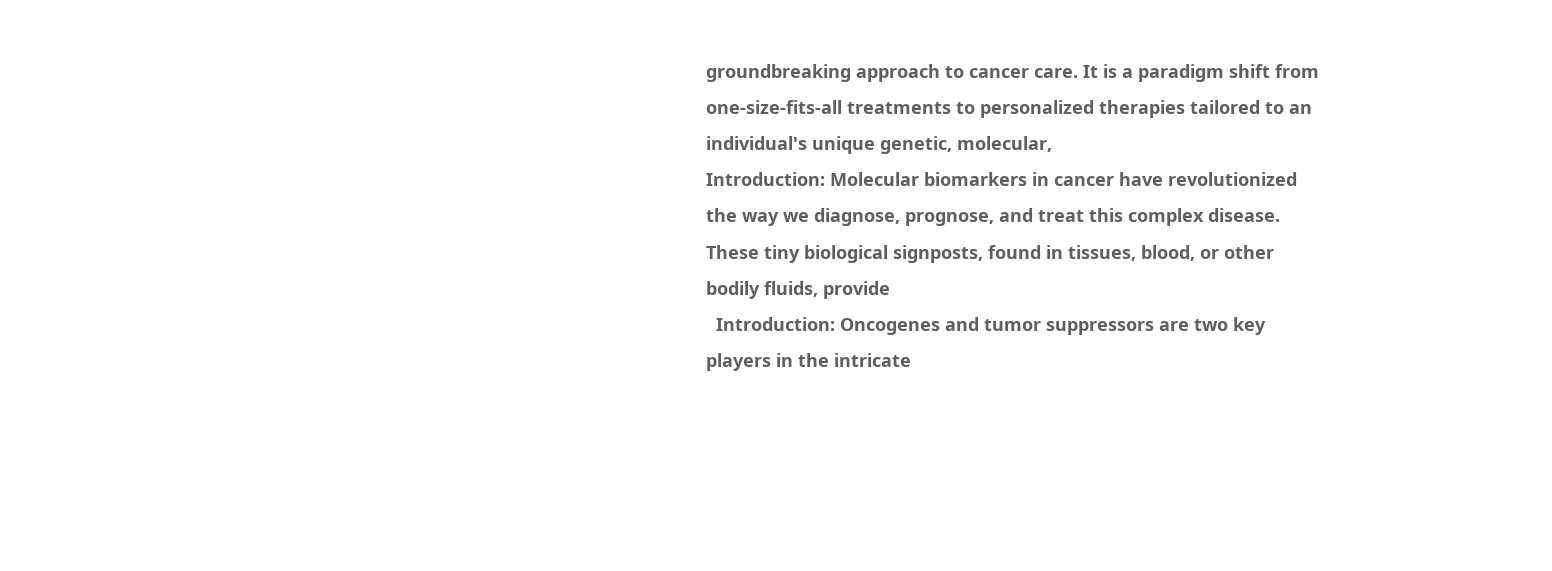groundbreaking approach to cancer care. It is a paradigm shift from one-size-fits-all treatments to personalized therapies tailored to an individual's unique genetic, molecular,
Introduction: Molecular biomarkers in cancer have revolutionized the way we diagnose, prognose, and treat this complex disease. These tiny biological signposts, found in tissues, blood, or other bodily fluids, provide
  Introduction: Oncogenes and tumor suppressors are two key players in the intricate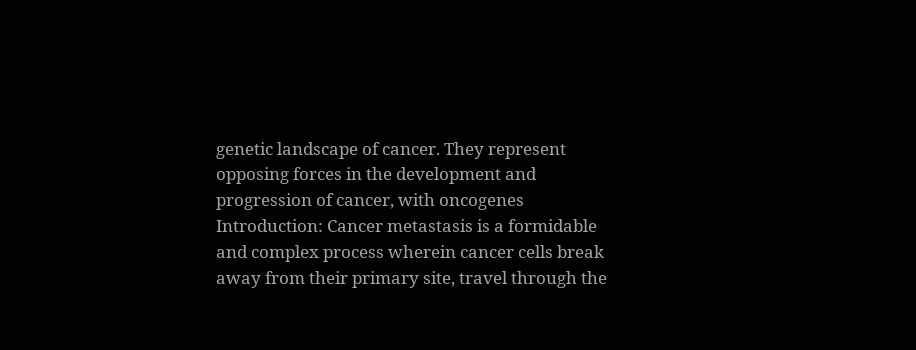genetic landscape of cancer. They represent opposing forces in the development and progression of cancer, with oncogenes
Introduction: Cancer metastasis is a formidable and complex process wherein cancer cells break away from their primary site, travel through the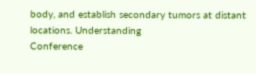body, and establish secondary tumors at distant locations. Understanding
Conference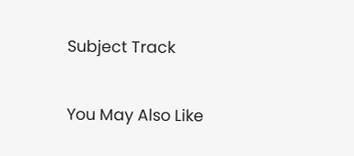Subject Track

You May Also Like